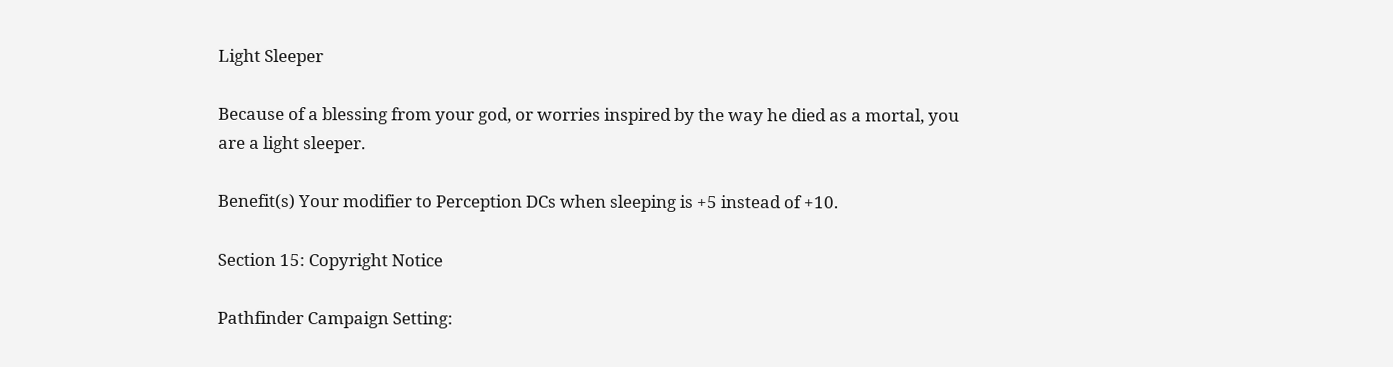Light Sleeper

Because of a blessing from your god, or worries inspired by the way he died as a mortal, you are a light sleeper.

Benefit(s) Your modifier to Perception DCs when sleeping is +5 instead of +10.

Section 15: Copyright Notice

Pathfinder Campaign Setting: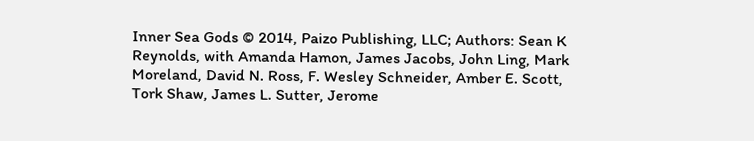Inner Sea Gods © 2014, Paizo Publishing, LLC; Authors: Sean K Reynolds, with Amanda Hamon, James Jacobs, John Ling, Mark Moreland, David N. Ross, F. Wesley Schneider, Amber E. Scott, Tork Shaw, James L. Sutter, Jerome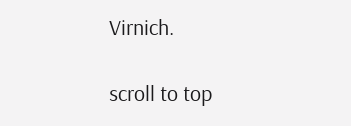Virnich.

scroll to top